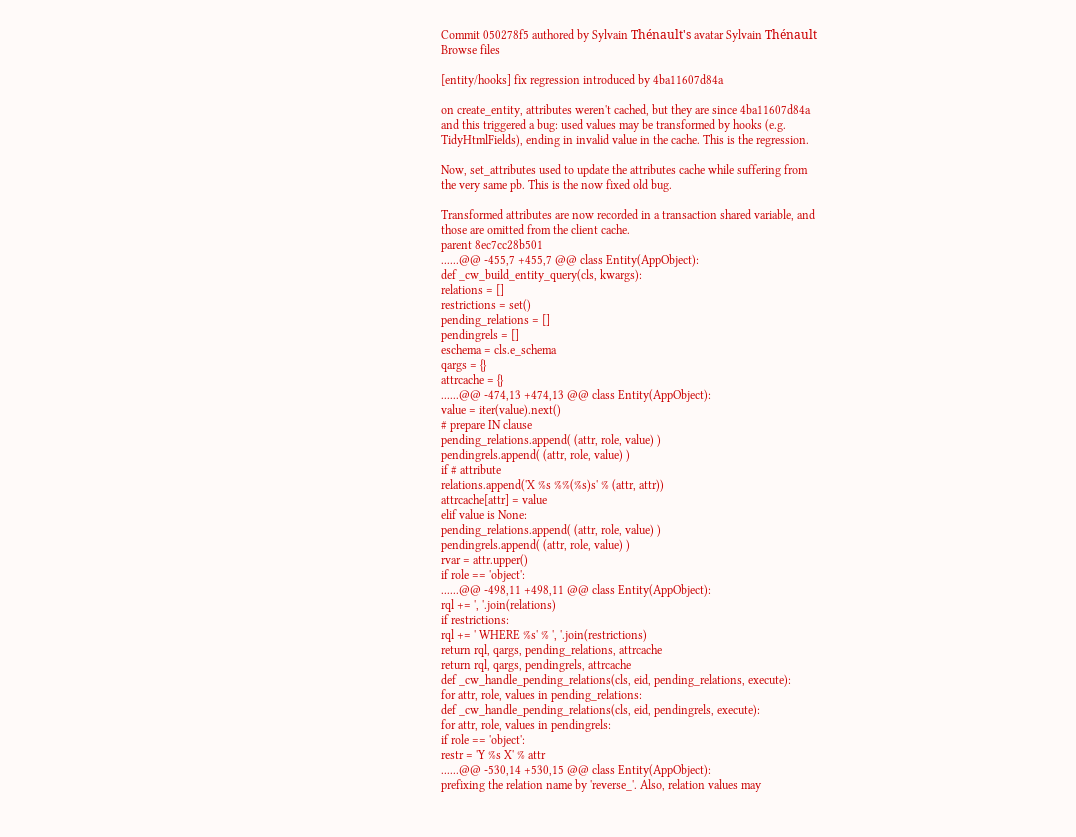Commit 050278f5 authored by Sylvain Thénault's avatar Sylvain Thénault
Browse files

[entity/hooks] fix regression introduced by 4ba11607d84a

on create_entity, attributes weren't cached, but they are since 4ba11607d84a
and this triggered a bug: used values may be transformed by hooks (e.g.
TidyHtmlFields), ending in invalid value in the cache. This is the regression.

Now, set_attributes used to update the attributes cache while suffering from
the very same pb. This is the now fixed old bug.

Transformed attributes are now recorded in a transaction shared variable, and
those are omitted from the client cache.
parent 8ec7cc28b501
......@@ -455,7 +455,7 @@ class Entity(AppObject):
def _cw_build_entity_query(cls, kwargs):
relations = []
restrictions = set()
pending_relations = []
pendingrels = []
eschema = cls.e_schema
qargs = {}
attrcache = {}
......@@ -474,13 +474,13 @@ class Entity(AppObject):
value = iter(value).next()
# prepare IN clause
pending_relations.append( (attr, role, value) )
pendingrels.append( (attr, role, value) )
if # attribute
relations.append('X %s %%(%s)s' % (attr, attr))
attrcache[attr] = value
elif value is None:
pending_relations.append( (attr, role, value) )
pendingrels.append( (attr, role, value) )
rvar = attr.upper()
if role == 'object':
......@@ -498,11 +498,11 @@ class Entity(AppObject):
rql += ', '.join(relations)
if restrictions:
rql += ' WHERE %s' % ', '.join(restrictions)
return rql, qargs, pending_relations, attrcache
return rql, qargs, pendingrels, attrcache
def _cw_handle_pending_relations(cls, eid, pending_relations, execute):
for attr, role, values in pending_relations:
def _cw_handle_pending_relations(cls, eid, pendingrels, execute):
for attr, role, values in pendingrels:
if role == 'object':
restr = 'Y %s X' % attr
......@@ -530,14 +530,15 @@ class Entity(AppObject):
prefixing the relation name by 'reverse_'. Also, relation values may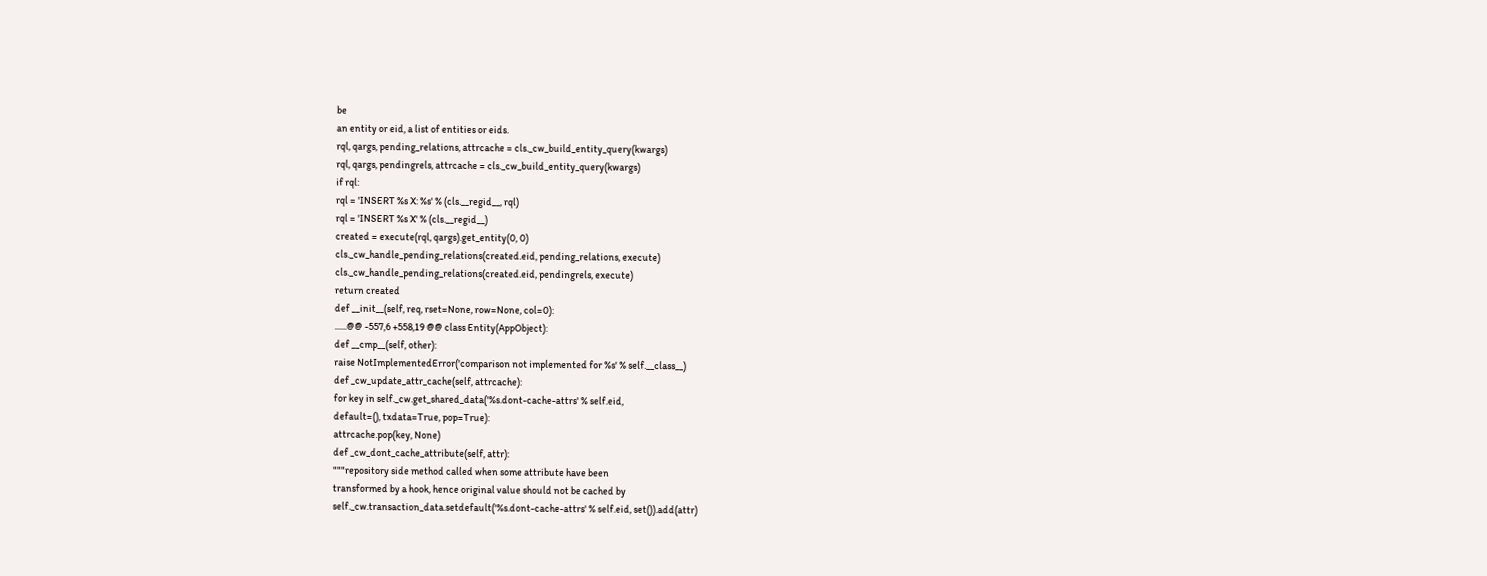be
an entity or eid, a list of entities or eids.
rql, qargs, pending_relations, attrcache = cls._cw_build_entity_query(kwargs)
rql, qargs, pendingrels, attrcache = cls._cw_build_entity_query(kwargs)
if rql:
rql = 'INSERT %s X: %s' % (cls.__regid__, rql)
rql = 'INSERT %s X' % (cls.__regid__)
created = execute(rql, qargs).get_entity(0, 0)
cls._cw_handle_pending_relations(created.eid, pending_relations, execute)
cls._cw_handle_pending_relations(created.eid, pendingrels, execute)
return created
def __init__(self, req, rset=None, row=None, col=0):
......@@ -557,6 +558,19 @@ class Entity(AppObject):
def __cmp__(self, other):
raise NotImplementedError('comparison not implemented for %s' % self.__class__)
def _cw_update_attr_cache(self, attrcache):
for key in self._cw.get_shared_data('%s.dont-cache-attrs' % self.eid,
default=(), txdata=True, pop=True):
attrcache.pop(key, None)
def _cw_dont_cache_attribute(self, attr):
"""repository side method called when some attribute have been
transformed by a hook, hence original value should not be cached by
self._cw.transaction_data.setdefault('%s.dont-cache-attrs' % self.eid, set()).add(attr)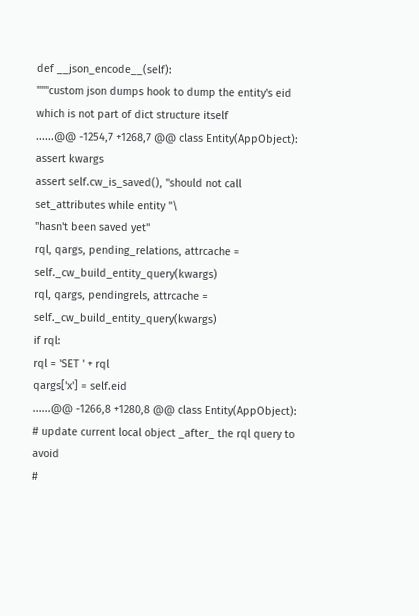def __json_encode__(self):
"""custom json dumps hook to dump the entity's eid
which is not part of dict structure itself
......@@ -1254,7 +1268,7 @@ class Entity(AppObject):
assert kwargs
assert self.cw_is_saved(), "should not call set_attributes while entity "\
"hasn't been saved yet"
rql, qargs, pending_relations, attrcache = self._cw_build_entity_query(kwargs)
rql, qargs, pendingrels, attrcache = self._cw_build_entity_query(kwargs)
if rql:
rql = 'SET ' + rql
qargs['x'] = self.eid
......@@ -1266,8 +1280,8 @@ class Entity(AppObject):
# update current local object _after_ the rql query to avoid
#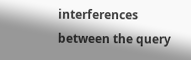interferences between the query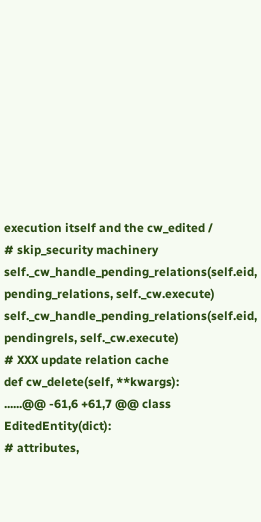execution itself and the cw_edited /
# skip_security machinery
self._cw_handle_pending_relations(self.eid, pending_relations, self._cw.execute)
self._cw_handle_pending_relations(self.eid, pendingrels, self._cw.execute)
# XXX update relation cache
def cw_delete(self, **kwargs):
......@@ -61,6 +61,7 @@ class EditedEntity(dict):
# attributes,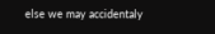else we may accidentaly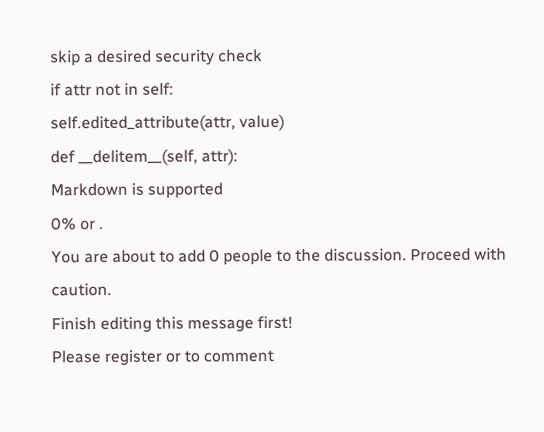skip a desired security check
if attr not in self:
self.edited_attribute(attr, value)
def __delitem__(self, attr):
Markdown is supported
0% or .
You are about to add 0 people to the discussion. Proceed with caution.
Finish editing this message first!
Please register or to comment